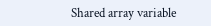Shared array variable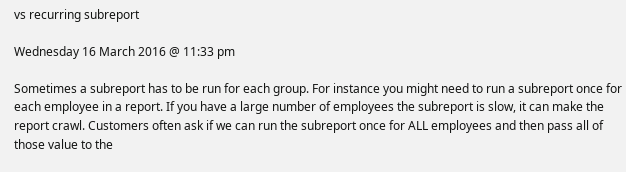vs recurring subreport

Wednesday 16 March 2016 @ 11:33 pm

Sometimes a subreport has to be run for each group. For instance you might need to run a subreport once for each employee in a report. If you have a large number of employees the subreport is slow, it can make the report crawl. Customers often ask if we can run the subreport once for ALL employees and then pass all of those value to the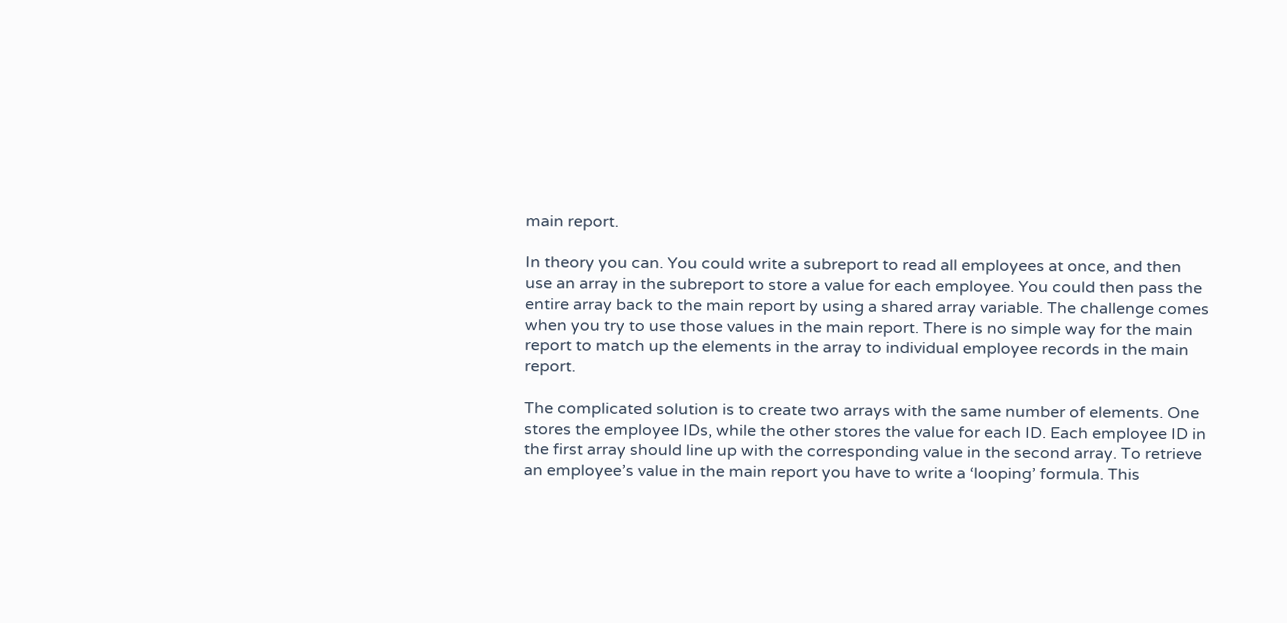main report.

In theory you can. You could write a subreport to read all employees at once, and then use an array in the subreport to store a value for each employee. You could then pass the entire array back to the main report by using a shared array variable. The challenge comes when you try to use those values in the main report. There is no simple way for the main report to match up the elements in the array to individual employee records in the main report.

The complicated solution is to create two arrays with the same number of elements. One stores the employee IDs, while the other stores the value for each ID. Each employee ID in the first array should line up with the corresponding value in the second array. To retrieve an employee’s value in the main report you have to write a ‘looping’ formula. This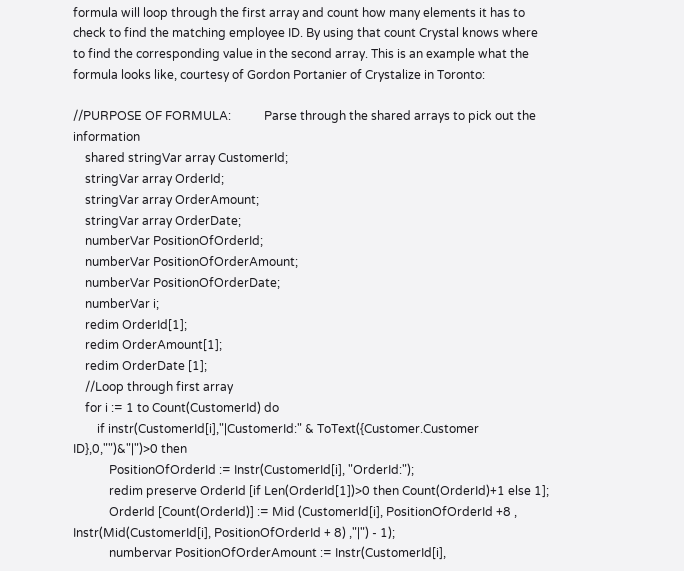formula will loop through the first array and count how many elements it has to check to find the matching employee ID. By using that count Crystal knows where to find the corresponding value in the second array. This is an example what the formula looks like, courtesy of Gordon Portanier of Crystalize in Toronto:

//PURPOSE OF FORMULA:           Parse through the shared arrays to pick out the information
    shared stringVar array CustomerId;
    stringVar array OrderId;
    stringVar array OrderAmount;
    stringVar array OrderDate;
    numberVar PositionOfOrderId;
    numberVar PositionOfOrderAmount;
    numberVar PositionOfOrderDate;
    numberVar i;
    redim OrderId[1];
    redim OrderAmount[1];
    redim OrderDate [1];
    //Loop through first array
    for i := 1 to Count(CustomerId) do
        if instr(CustomerId[i],"|CustomerId:" & ToText({Customer.Customer ID},0,"")&"|")>0 then
            PositionOfOrderId := Instr(CustomerId[i], "OrderId:");
            redim preserve OrderId [if Len(OrderId[1])>0 then Count(OrderId)+1 else 1];
            OrderId [Count(OrderId)] := Mid (CustomerId[i], PositionOfOrderId +8 , Instr(Mid(CustomerId[i], PositionOfOrderId + 8) ,"|") - 1);
            numbervar PositionOfOrderAmount := Instr(CustomerId[i],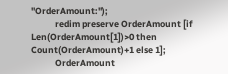"OrderAmount:");
            redim preserve OrderAmount [if Len(OrderAmount[1])>0 then Count(OrderAmount)+1 else 1];
            OrderAmount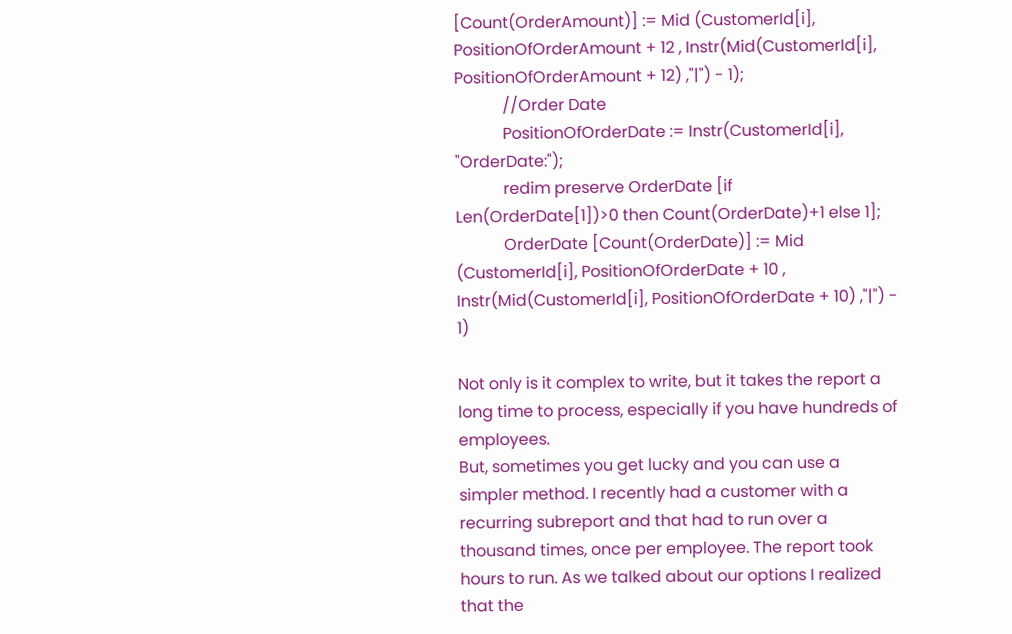[Count(OrderAmount)] := Mid (CustomerId[i], PositionOfOrderAmount + 12 , Instr(Mid(CustomerId[i], PositionOfOrderAmount + 12) ,"|") - 1);
            //Order Date
            PositionOfOrderDate := Instr(CustomerId[i], "OrderDate:");
            redim preserve OrderDate [if Len(OrderDate[1])>0 then Count(OrderDate)+1 else 1];
            OrderDate [Count(OrderDate)] := Mid (CustomerId[i], PositionOfOrderDate + 10 , Instr(Mid(CustomerId[i], PositionOfOrderDate + 10) ,"|") - 1)

Not only is it complex to write, but it takes the report a long time to process, especially if you have hundreds of employees.
But, sometimes you get lucky and you can use a simpler method. I recently had a customer with a recurring subreport and that had to run over a thousand times, once per employee. The report took hours to run. As we talked about our options I realized that the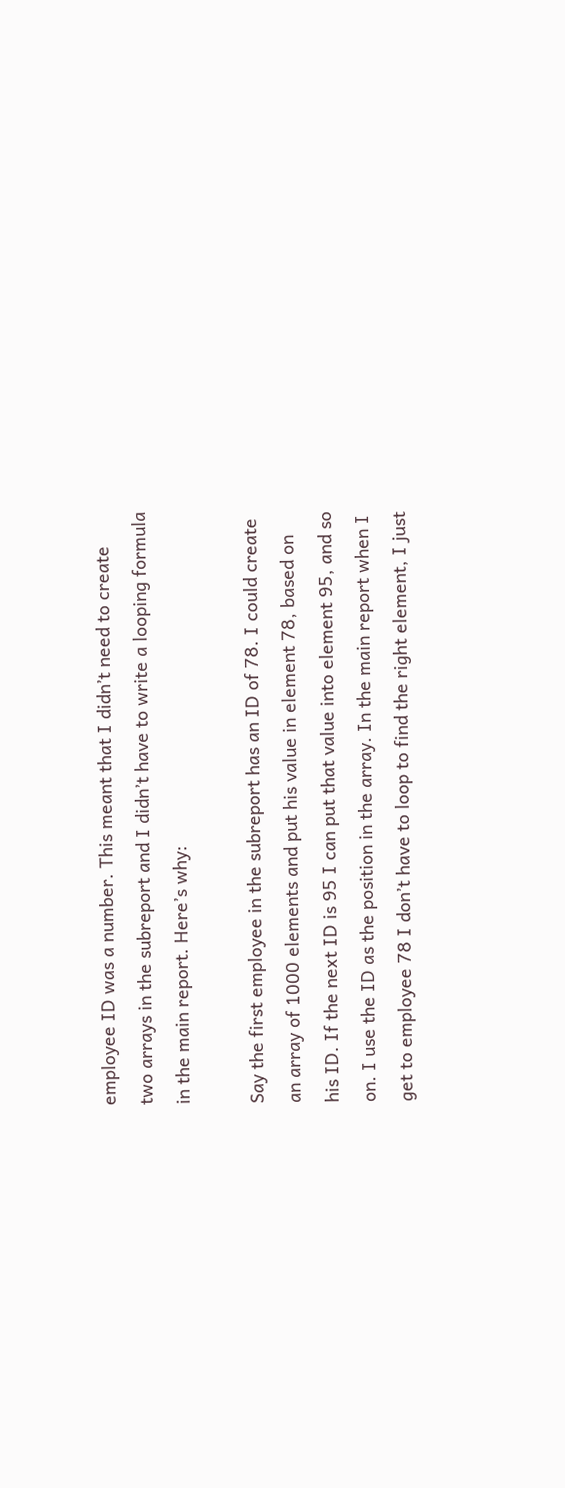employee ID was a number. This meant that I didn’t need to create two arrays in the subreport and I didn’t have to write a looping formula in the main report. Here’s why:

Say the first employee in the subreport has an ID of 78. I could create an array of 1000 elements and put his value in element 78, based on his ID. If the next ID is 95 I can put that value into element 95, and so on. I use the ID as the position in the array. In the main report when I get to employee 78 I don’t have to loop to find the right element, I just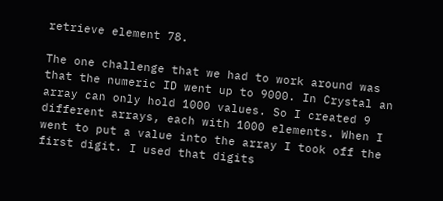retrieve element 78.

The one challenge that we had to work around was that the numeric ID went up to 9000. In Crystal an array can only hold 1000 values. So I created 9 different arrays, each with 1000 elements. When I went to put a value into the array I took off the first digit. I used that digits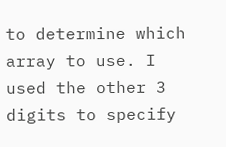to determine which array to use. I used the other 3 digits to specify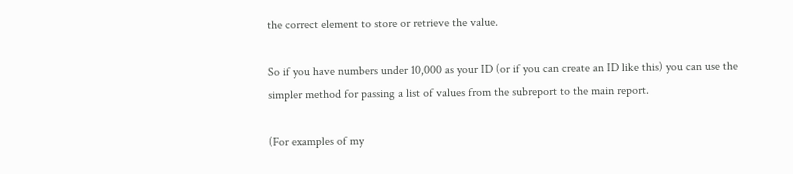the correct element to store or retrieve the value.

So if you have numbers under 10,000 as your ID (or if you can create an ID like this) you can use the simpler method for passing a list of values from the subreport to the main report.

(For examples of my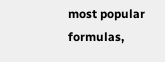most popular formulas,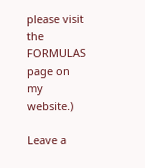please visit the FORMULAS page on my website.)

Leave a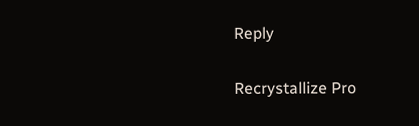Reply

Recrystallize Pro